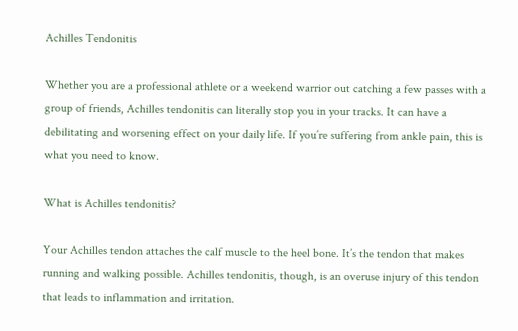Achilles Tendonitis

Whether you are a professional athlete or a weekend warrior out catching a few passes with a group of friends, Achilles tendonitis can literally stop you in your tracks. It can have a debilitating and worsening effect on your daily life. If you’re suffering from ankle pain, this is what you need to know.

What is Achilles tendonitis?

Your Achilles tendon attaches the calf muscle to the heel bone. It’s the tendon that makes running and walking possible. Achilles tendonitis, though, is an overuse injury of this tendon that leads to inflammation and irritation.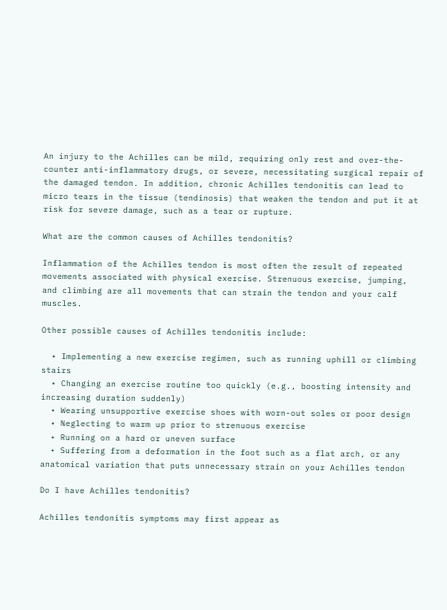An injury to the Achilles can be mild, requiring only rest and over-the-counter anti-inflammatory drugs, or severe, necessitating surgical repair of the damaged tendon. In addition, chronic Achilles tendonitis can lead to micro tears in the tissue (tendinosis) that weaken the tendon and put it at risk for severe damage, such as a tear or rupture.

What are the common causes of Achilles tendonitis?

Inflammation of the Achilles tendon is most often the result of repeated movements associated with physical exercise. Strenuous exercise, jumping, and climbing are all movements that can strain the tendon and your calf muscles.

Other possible causes of Achilles tendonitis include:

  • Implementing a new exercise regimen, such as running uphill or climbing stairs
  • Changing an exercise routine too quickly (e.g., boosting intensity and increasing duration suddenly)
  • Wearing unsupportive exercise shoes with worn-out soles or poor design
  • Neglecting to warm up prior to strenuous exercise
  • Running on a hard or uneven surface
  • Suffering from a deformation in the foot such as a flat arch, or any anatomical variation that puts unnecessary strain on your Achilles tendon

Do I have Achilles tendonitis?

Achilles tendonitis symptoms may first appear as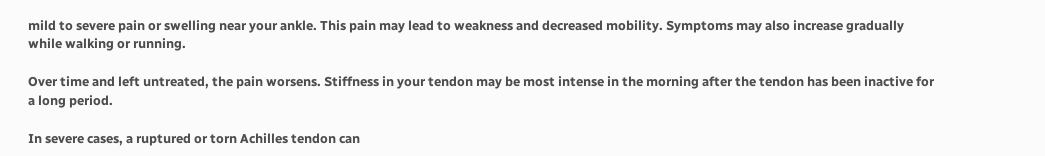mild to severe pain or swelling near your ankle. This pain may lead to weakness and decreased mobility. Symptoms may also increase gradually while walking or running.

Over time and left untreated, the pain worsens. Stiffness in your tendon may be most intense in the morning after the tendon has been inactive for a long period.

In severe cases, a ruptured or torn Achilles tendon can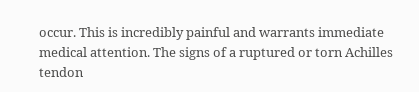occur. This is incredibly painful and warrants immediate medical attention. The signs of a ruptured or torn Achilles tendon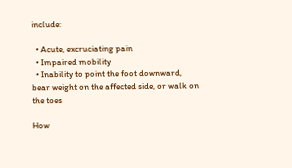include:

  • Acute, excruciating pain
  • Impaired mobility
  • Inability to point the foot downward, bear weight on the affected side, or walk on the toes

How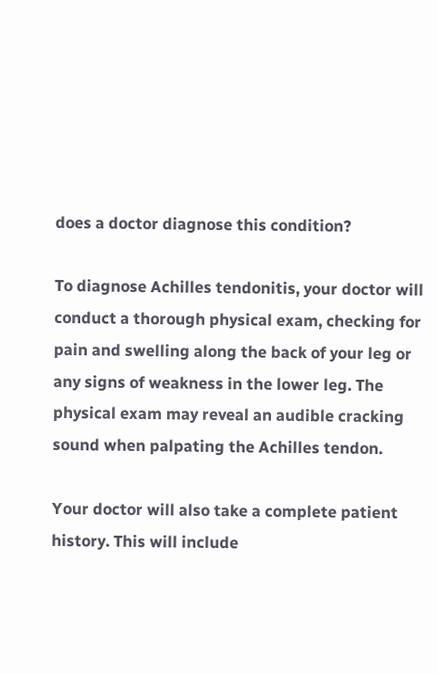does a doctor diagnose this condition?

To diagnose Achilles tendonitis, your doctor will conduct a thorough physical exam, checking for pain and swelling along the back of your leg or any signs of weakness in the lower leg. The physical exam may reveal an audible cracking sound when palpating the Achilles tendon.

Your doctor will also take a complete patient history. This will include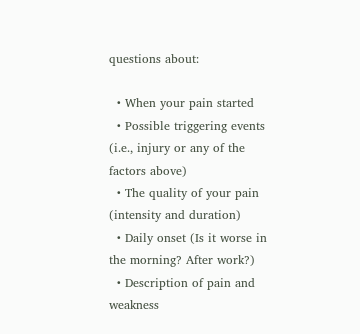questions about:

  • When your pain started
  • Possible triggering events (i.e., injury or any of the factors above)
  • The quality of your pain (intensity and duration)
  • Daily onset (Is it worse in the morning? After work?)
  • Description of pain and weakness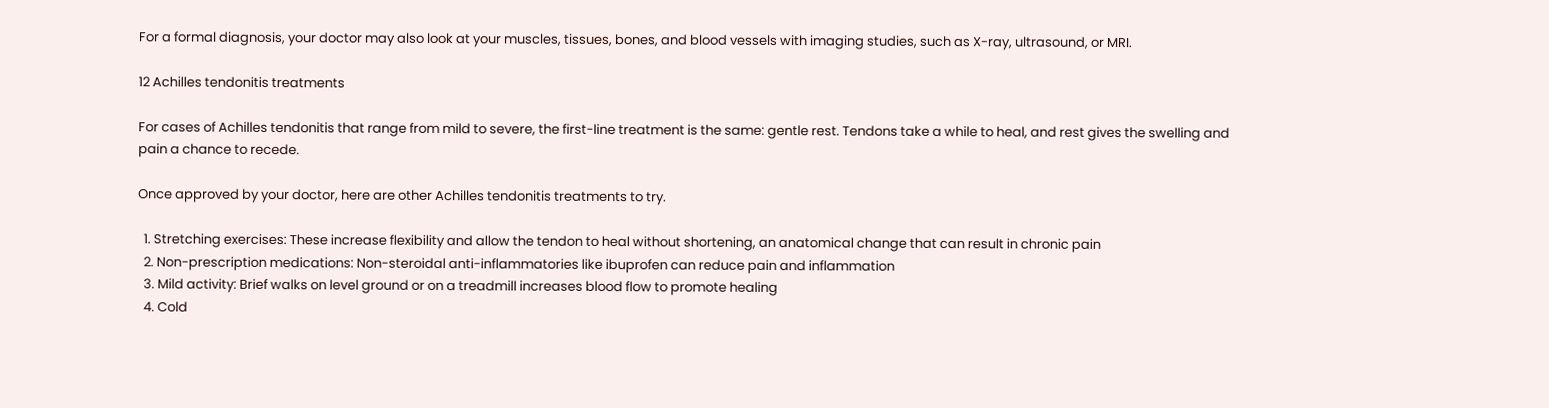For a formal diagnosis, your doctor may also look at your muscles, tissues, bones, and blood vessels with imaging studies, such as X-ray, ultrasound, or MRI.

12 Achilles tendonitis treatments

For cases of Achilles tendonitis that range from mild to severe, the first-line treatment is the same: gentle rest. Tendons take a while to heal, and rest gives the swelling and pain a chance to recede.

Once approved by your doctor, here are other Achilles tendonitis treatments to try.

  1. Stretching exercises: These increase flexibility and allow the tendon to heal without shortening, an anatomical change that can result in chronic pain
  2. Non-prescription medications: Non-steroidal anti-inflammatories like ibuprofen can reduce pain and inflammation
  3. Mild activity: Brief walks on level ground or on a treadmill increases blood flow to promote healing
  4. Cold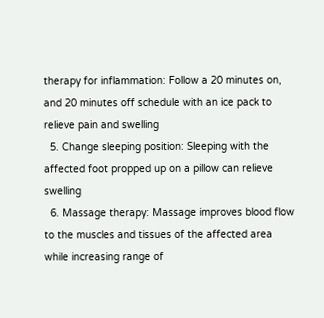therapy for inflammation: Follow a 20 minutes on, and 20 minutes off schedule with an ice pack to relieve pain and swelling
  5. Change sleeping position: Sleeping with the affected foot propped up on a pillow can relieve swelling
  6. Massage therapy: Massage improves blood flow to the muscles and tissues of the affected area while increasing range of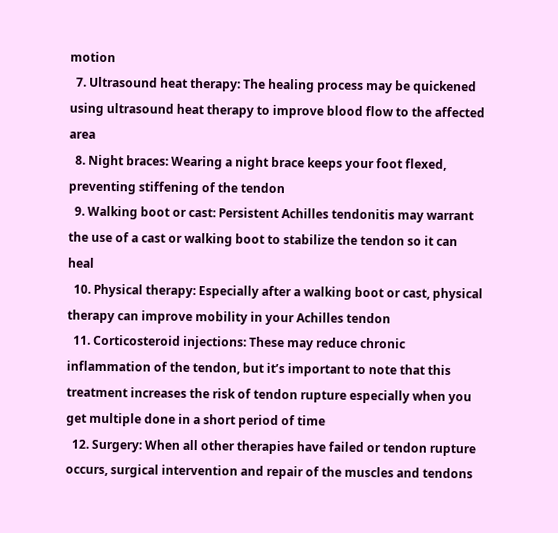motion
  7. Ultrasound heat therapy: The healing process may be quickened using ultrasound heat therapy to improve blood flow to the affected area
  8. Night braces: Wearing a night brace keeps your foot flexed, preventing stiffening of the tendon
  9. Walking boot or cast: Persistent Achilles tendonitis may warrant the use of a cast or walking boot to stabilize the tendon so it can heal
  10. Physical therapy: Especially after a walking boot or cast, physical therapy can improve mobility in your Achilles tendon
  11. Corticosteroid injections: These may reduce chronic inflammation of the tendon, but it’s important to note that this treatment increases the risk of tendon rupture especially when you get multiple done in a short period of time
  12. Surgery: When all other therapies have failed or tendon rupture occurs, surgical intervention and repair of the muscles and tendons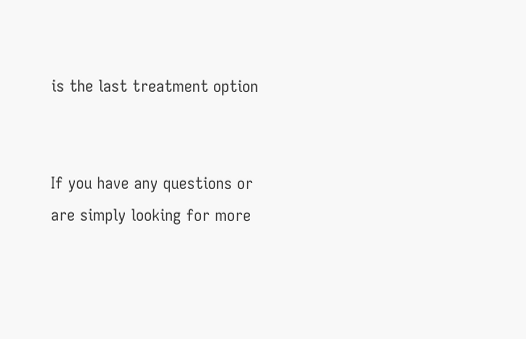is the last treatment option


If you have any questions or are simply looking for more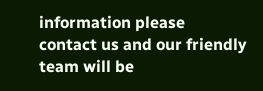information please contact us and our friendly team will be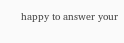happy to answer your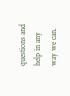questions and help in any way we can.